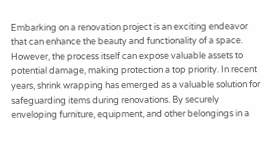Embarking on a renovation project is an exciting endeavor that can enhance the beauty and functionality of a space. However, the process itself can expose valuable assets to potential damage, making protection a top priority. In recent years, shrink wrapping has emerged as a valuable solution for safeguarding items during renovations. By securely enveloping furniture, equipment, and other belongings in a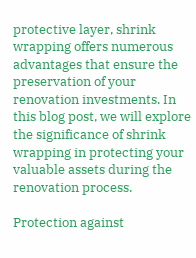protective layer, shrink wrapping offers numerous advantages that ensure the preservation of your renovation investments. In this blog post, we will explore the significance of shrink wrapping in protecting your valuable assets during the renovation process.

Protection against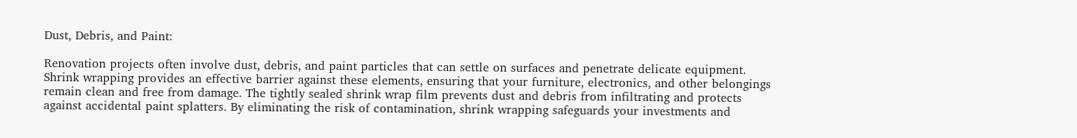Dust, Debris, and Paint:

Renovation projects often involve dust, debris, and paint particles that can settle on surfaces and penetrate delicate equipment. Shrink wrapping provides an effective barrier against these elements, ensuring that your furniture, electronics, and other belongings remain clean and free from damage. The tightly sealed shrink wrap film prevents dust and debris from infiltrating and protects against accidental paint splatters. By eliminating the risk of contamination, shrink wrapping safeguards your investments and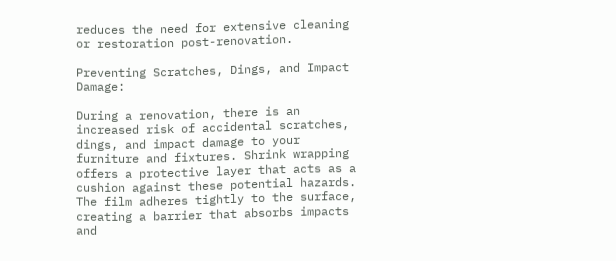reduces the need for extensive cleaning or restoration post-renovation.

Preventing Scratches, Dings, and Impact Damage:

During a renovation, there is an increased risk of accidental scratches, dings, and impact damage to your furniture and fixtures. Shrink wrapping offers a protective layer that acts as a cushion against these potential hazards. The film adheres tightly to the surface, creating a barrier that absorbs impacts and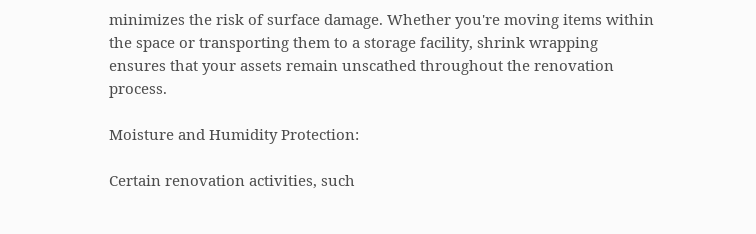minimizes the risk of surface damage. Whether you're moving items within the space or transporting them to a storage facility, shrink wrapping ensures that your assets remain unscathed throughout the renovation process.

Moisture and Humidity Protection:

Certain renovation activities, such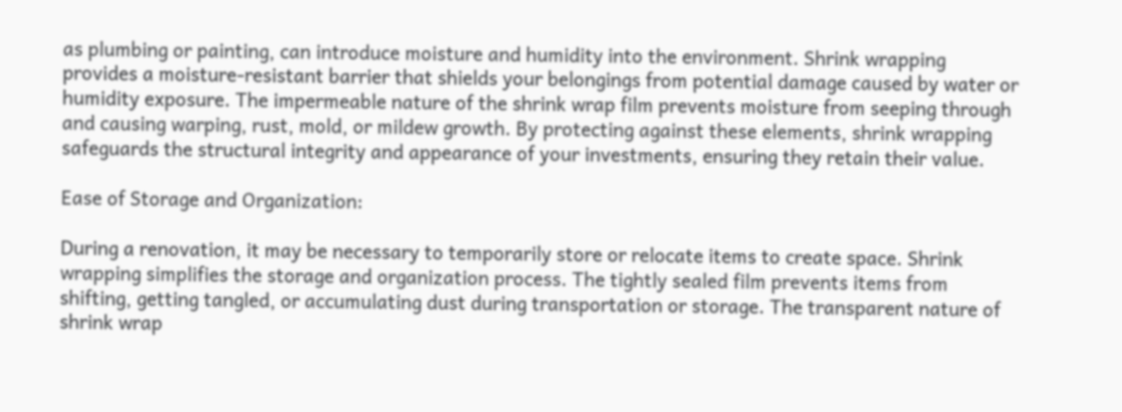as plumbing or painting, can introduce moisture and humidity into the environment. Shrink wrapping provides a moisture-resistant barrier that shields your belongings from potential damage caused by water or humidity exposure. The impermeable nature of the shrink wrap film prevents moisture from seeping through and causing warping, rust, mold, or mildew growth. By protecting against these elements, shrink wrapping safeguards the structural integrity and appearance of your investments, ensuring they retain their value.

Ease of Storage and Organization:

During a renovation, it may be necessary to temporarily store or relocate items to create space. Shrink wrapping simplifies the storage and organization process. The tightly sealed film prevents items from shifting, getting tangled, or accumulating dust during transportation or storage. The transparent nature of shrink wrap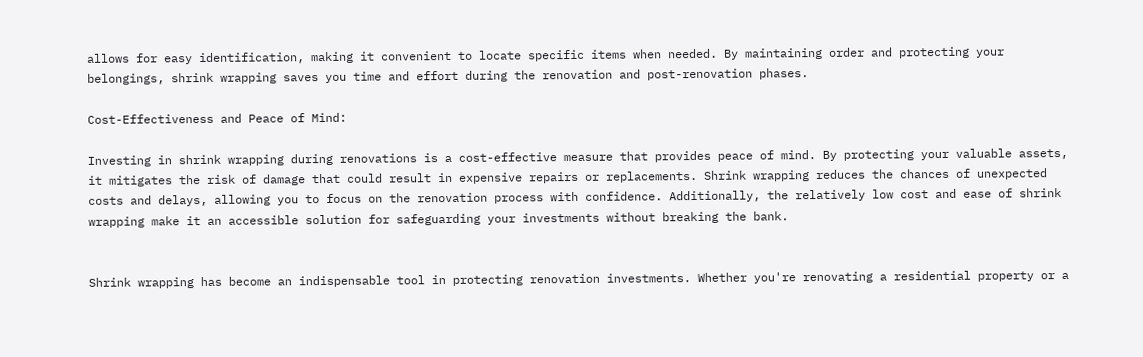allows for easy identification, making it convenient to locate specific items when needed. By maintaining order and protecting your belongings, shrink wrapping saves you time and effort during the renovation and post-renovation phases.

Cost-Effectiveness and Peace of Mind:

Investing in shrink wrapping during renovations is a cost-effective measure that provides peace of mind. By protecting your valuable assets, it mitigates the risk of damage that could result in expensive repairs or replacements. Shrink wrapping reduces the chances of unexpected costs and delays, allowing you to focus on the renovation process with confidence. Additionally, the relatively low cost and ease of shrink wrapping make it an accessible solution for safeguarding your investments without breaking the bank.


Shrink wrapping has become an indispensable tool in protecting renovation investments. Whether you're renovating a residential property or a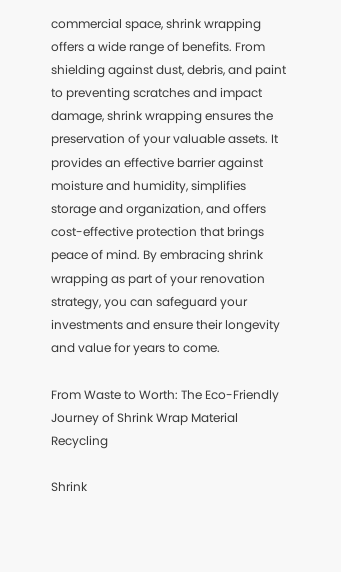commercial space, shrink wrapping offers a wide range of benefits. From shielding against dust, debris, and paint to preventing scratches and impact damage, shrink wrapping ensures the preservation of your valuable assets. It provides an effective barrier against moisture and humidity, simplifies storage and organization, and offers cost-effective protection that brings peace of mind. By embracing shrink wrapping as part of your renovation strategy, you can safeguard your investments and ensure their longevity and value for years to come.

From Waste to Worth: The Eco-Friendly Journey of Shrink Wrap Material Recycling

Shrink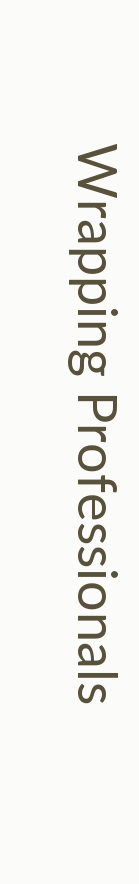Wrapping Professionals